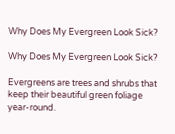Why Does My Evergreen Look Sick?

Why Does My Evergreen Look Sick?

Evergreens are trees and shrubs that keep their beautiful green foliage year-round.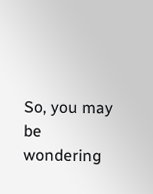So, you may be wondering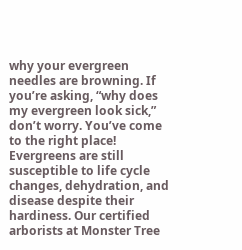why your evergreen needles are browning. If you’re asking, “why does my evergreen look sick,” don’t worry. You’ve come to the right place! Evergreens are still susceptible to life cycle changes, dehydration, and disease despite their hardiness. Our certified arborists at Monster Tree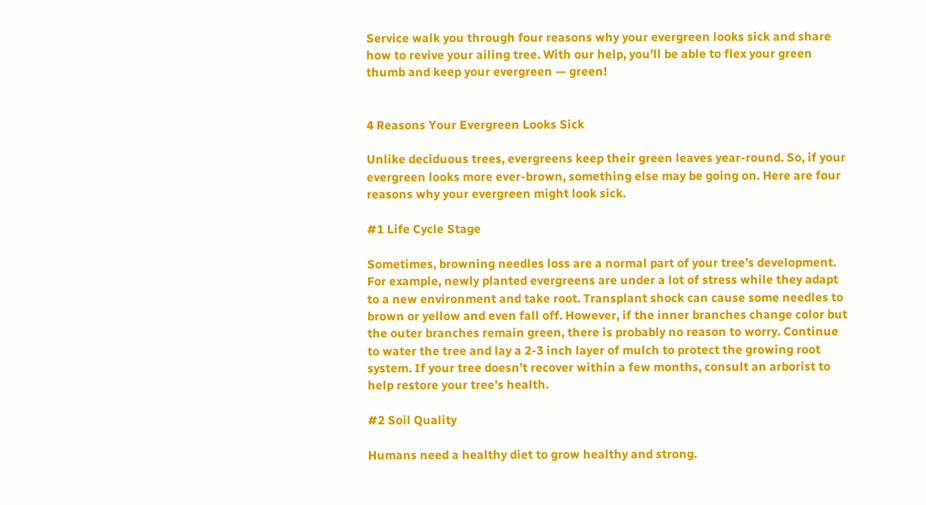Service walk you through four reasons why your evergreen looks sick and share how to revive your ailing tree. With our help, you’ll be able to flex your green thumb and keep your evergreen — green!


4 Reasons Your Evergreen Looks Sick

Unlike deciduous trees, evergreens keep their green leaves year-round. So, if your evergreen looks more ever-brown, something else may be going on. Here are four reasons why your evergreen might look sick.

#1 Life Cycle Stage

Sometimes, browning needles loss are a normal part of your tree’s development. For example, newly planted evergreens are under a lot of stress while they adapt to a new environment and take root. Transplant shock can cause some needles to brown or yellow and even fall off. However, if the inner branches change color but the outer branches remain green, there is probably no reason to worry. Continue to water the tree and lay a 2-3 inch layer of mulch to protect the growing root system. If your tree doesn’t recover within a few months, consult an arborist to help restore your tree’s health.

#2 Soil Quality

Humans need a healthy diet to grow healthy and strong.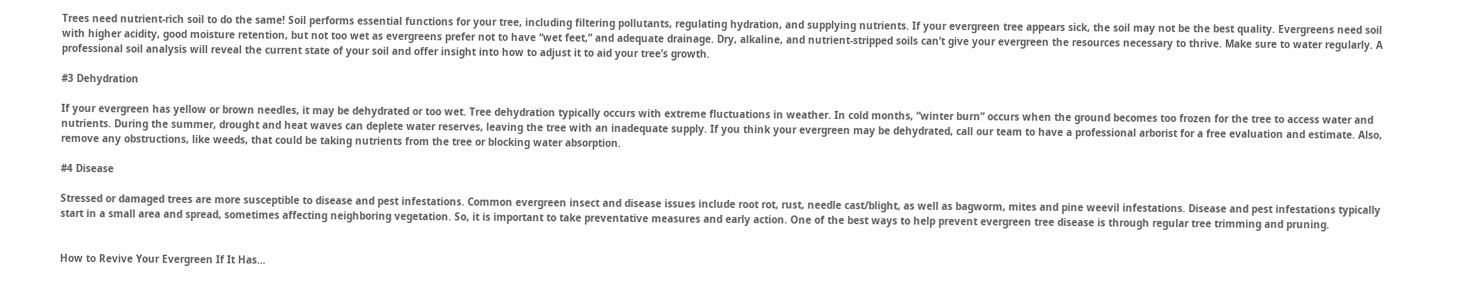Trees need nutrient-rich soil to do the same! Soil performs essential functions for your tree, including filtering pollutants, regulating hydration, and supplying nutrients. If your evergreen tree appears sick, the soil may not be the best quality. Evergreens need soil with higher acidity, good moisture retention, but not too wet as evergreens prefer not to have “wet feet,” and adequate drainage. Dry, alkaline, and nutrient-stripped soils can’t give your evergreen the resources necessary to thrive. Make sure to water regularly. A professional soil analysis will reveal the current state of your soil and offer insight into how to adjust it to aid your tree’s growth.

#3 Dehydration

If your evergreen has yellow or brown needles, it may be dehydrated or too wet. Tree dehydration typically occurs with extreme fluctuations in weather. In cold months, “winter burn” occurs when the ground becomes too frozen for the tree to access water and nutrients. During the summer, drought and heat waves can deplete water reserves, leaving the tree with an inadequate supply. If you think your evergreen may be dehydrated, call our team to have a professional arborist for a free evaluation and estimate. Also, remove any obstructions, like weeds, that could be taking nutrients from the tree or blocking water absorption.

#4 Disease

Stressed or damaged trees are more susceptible to disease and pest infestations. Common evergreen insect and disease issues include root rot, rust, needle cast/blight, as well as bagworm, mites and pine weevil infestations. Disease and pest infestations typically start in a small area and spread, sometimes affecting neighboring vegetation. So, it is important to take preventative measures and early action. One of the best ways to help prevent evergreen tree disease is through regular tree trimming and pruning.


How to Revive Your Evergreen If It Has…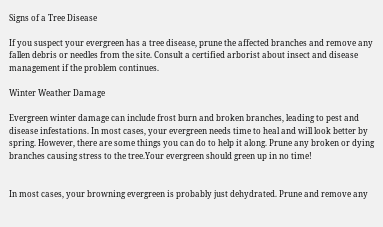Signs of a Tree Disease

If you suspect your evergreen has a tree disease, prune the affected branches and remove any fallen debris or needles from the site. Consult a certified arborist about insect and disease management if the problem continues.

Winter Weather Damage

Evergreen winter damage can include frost burn and broken branches, leading to pest and disease infestations. In most cases, your evergreen needs time to heal and will look better by spring. However, there are some things you can do to help it along. Prune any broken or dying branches causing stress to the tree.Your evergreen should green up in no time!


In most cases, your browning evergreen is probably just dehydrated. Prune and remove any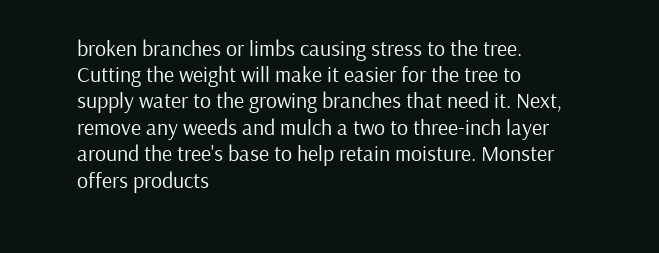broken branches or limbs causing stress to the tree. Cutting the weight will make it easier for the tree to supply water to the growing branches that need it. Next, remove any weeds and mulch a two to three-inch layer around the tree's base to help retain moisture. Monster offers products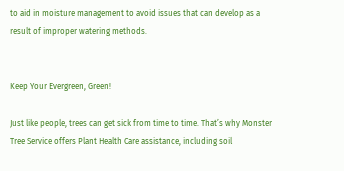to aid in moisture management to avoid issues that can develop as a result of improper watering methods.


Keep Your Evergreen, Green!

Just like people, trees can get sick from time to time. That’s why Monster Tree Service offers Plant Health Care assistance, including soil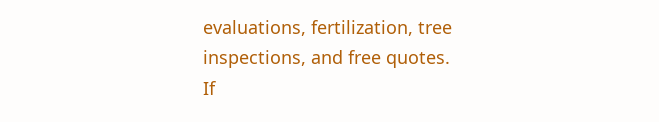evaluations, fertilization, tree inspections, and free quotes. If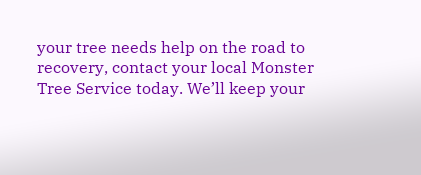your tree needs help on the road to recovery, contact your local Monster Tree Service today. We’ll keep your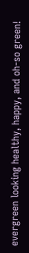evergreen looking healthy, happy, and oh-so green!